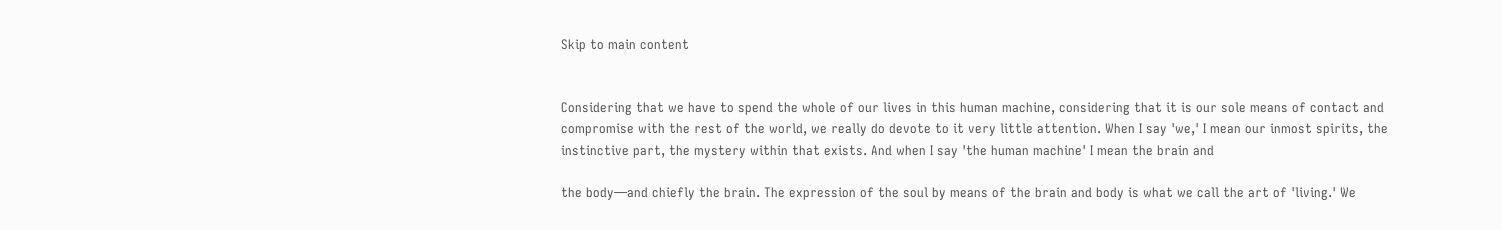Skip to main content


Considering that we have to spend the whole of our lives in this human machine, considering that it is our sole means of contact and compromise with the rest of the world, we really do devote to it very little attention. When I say 'we,' I mean our inmost spirits, the instinctive part, the mystery within that exists. And when I say 'the human machine' I mean the brain and

the body—and chiefly the brain. The expression of the soul by means of the brain and body is what we call the art of 'living.' We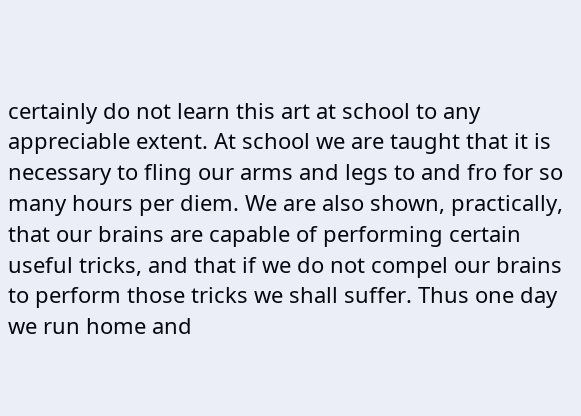certainly do not learn this art at school to any appreciable extent. At school we are taught that it is necessary to fling our arms and legs to and fro for so many hours per diem. We are also shown, practically, that our brains are capable of performing certain useful tricks, and that if we do not compel our brains to perform those tricks we shall suffer. Thus one day we run home and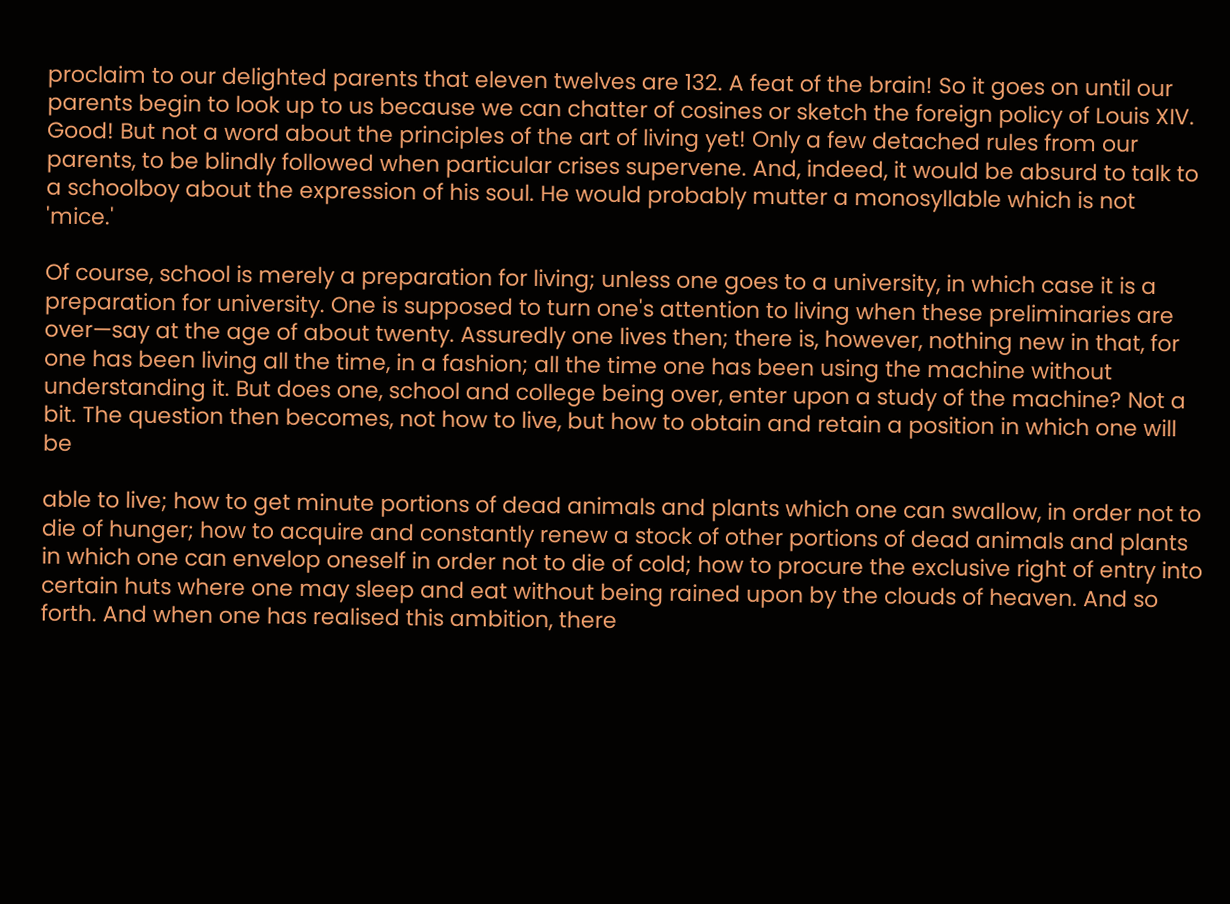proclaim to our delighted parents that eleven twelves are 132. A feat of the brain! So it goes on until our parents begin to look up to us because we can chatter of cosines or sketch the foreign policy of Louis XIV. Good! But not a word about the principles of the art of living yet! Only a few detached rules from our parents, to be blindly followed when particular crises supervene. And, indeed, it would be absurd to talk to a schoolboy about the expression of his soul. He would probably mutter a monosyllable which is not 'mice.'

Of course, school is merely a preparation for living; unless one goes to a university, in which case it is a preparation for university. One is supposed to turn one's attention to living when these preliminaries are over—say at the age of about twenty. Assuredly one lives then; there is, however, nothing new in that, for one has been living all the time, in a fashion; all the time one has been using the machine without understanding it. But does one, school and college being over, enter upon a study of the machine? Not a bit. The question then becomes, not how to live, but how to obtain and retain a position in which one will be

able to live; how to get minute portions of dead animals and plants which one can swallow, in order not to die of hunger; how to acquire and constantly renew a stock of other portions of dead animals and plants in which one can envelop oneself in order not to die of cold; how to procure the exclusive right of entry into certain huts where one may sleep and eat without being rained upon by the clouds of heaven. And so forth. And when one has realised this ambition, there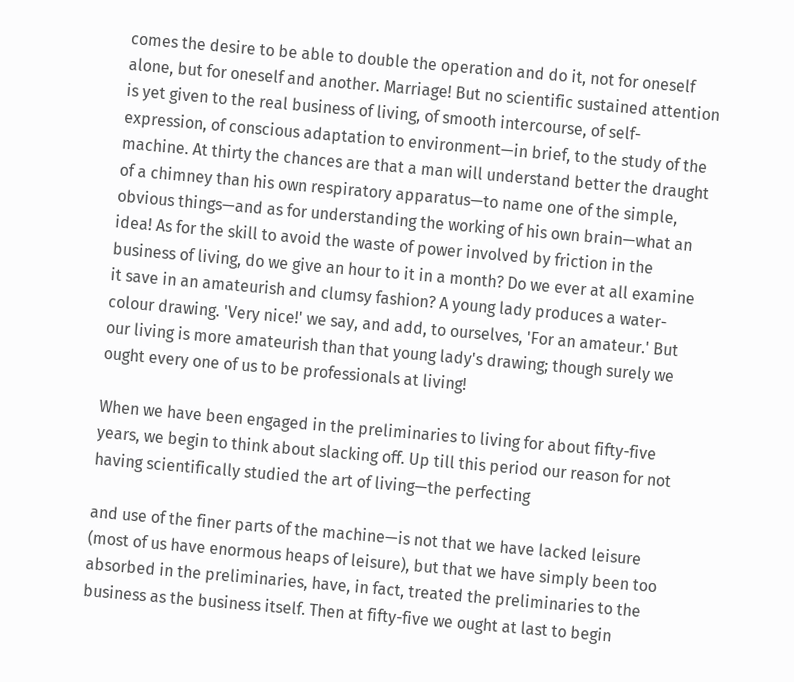comes the desire to be able to double the operation and do it, not for oneself alone, but for oneself and another. Marriage! But no scientific sustained attention is yet given to the real business of living, of smooth intercourse, of self-expression, of conscious adaptation to environment—in brief, to the study of the machine. At thirty the chances are that a man will understand better the draught of a chimney than his own respiratory apparatus—to name one of the simple, obvious things—and as for understanding the working of his own brain—what an idea! As for the skill to avoid the waste of power involved by friction in the business of living, do we give an hour to it in a month? Do we ever at all examine it save in an amateurish and clumsy fashion? A young lady produces a water-colour drawing. 'Very nice!' we say, and add, to ourselves, 'For an amateur.' But our living is more amateurish than that young lady's drawing; though surely we ought every one of us to be professionals at living!

When we have been engaged in the preliminaries to living for about fifty-five years, we begin to think about slacking off. Up till this period our reason for not having scientifically studied the art of living—the perfecting

and use of the finer parts of the machine—is not that we have lacked leisure (most of us have enormous heaps of leisure), but that we have simply been too absorbed in the preliminaries, have, in fact, treated the preliminaries to the business as the business itself. Then at fifty-five we ought at last to begin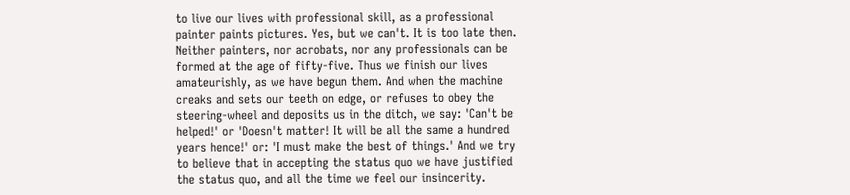to live our lives with professional skill, as a professional painter paints pictures. Yes, but we can't. It is too late then. Neither painters, nor acrobats, nor any professionals can be formed at the age of fifty-five. Thus we finish our lives amateurishly, as we have begun them. And when the machine creaks and sets our teeth on edge, or refuses to obey the steering-wheel and deposits us in the ditch, we say: 'Can't be helped!' or 'Doesn't matter! It will be all the same a hundred years hence!' or: 'I must make the best of things.' And we try to believe that in accepting the status quo we have justified the status quo, and all the time we feel our insincerity.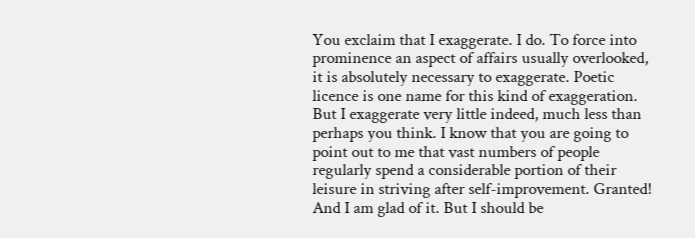You exclaim that I exaggerate. I do. To force into prominence an aspect of affairs usually overlooked, it is absolutely necessary to exaggerate. Poetic licence is one name for this kind of exaggeration. But I exaggerate very little indeed, much less than perhaps you think. I know that you are going to point out to me that vast numbers of people regularly spend a considerable portion of their leisure in striving after self-improvement. Granted! And I am glad of it. But I should be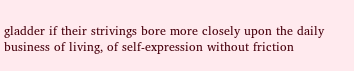gladder if their strivings bore more closely upon the daily business of living, of self-expression without friction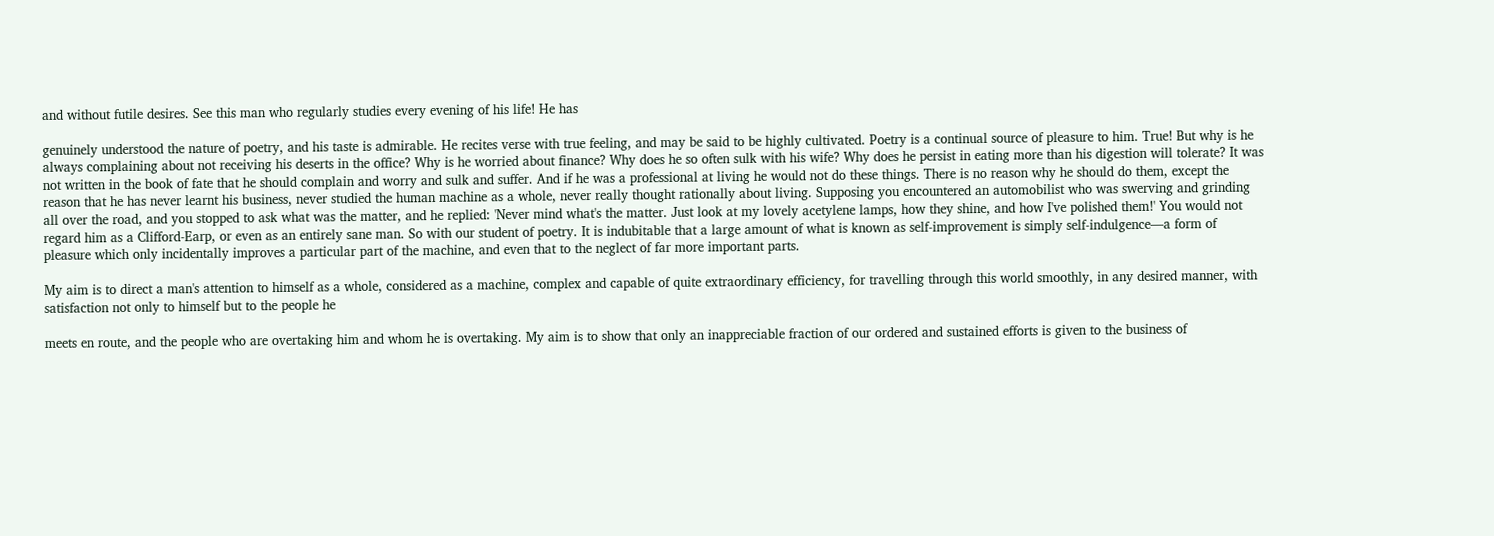and without futile desires. See this man who regularly studies every evening of his life! He has

genuinely understood the nature of poetry, and his taste is admirable. He recites verse with true feeling, and may be said to be highly cultivated. Poetry is a continual source of pleasure to him. True! But why is he always complaining about not receiving his deserts in the office? Why is he worried about finance? Why does he so often sulk with his wife? Why does he persist in eating more than his digestion will tolerate? It was not written in the book of fate that he should complain and worry and sulk and suffer. And if he was a professional at living he would not do these things. There is no reason why he should do them, except the reason that he has never learnt his business, never studied the human machine as a whole, never really thought rationally about living. Supposing you encountered an automobilist who was swerving and grinding all over the road, and you stopped to ask what was the matter, and he replied: 'Never mind what's the matter. Just look at my lovely acetylene lamps, how they shine, and how I've polished them!' You would not regard him as a Clifford-Earp, or even as an entirely sane man. So with our student of poetry. It is indubitable that a large amount of what is known as self-improvement is simply self-indulgence—a form of pleasure which only incidentally improves a particular part of the machine, and even that to the neglect of far more important parts.

My aim is to direct a man's attention to himself as a whole, considered as a machine, complex and capable of quite extraordinary efficiency, for travelling through this world smoothly, in any desired manner, with satisfaction not only to himself but to the people he

meets en route, and the people who are overtaking him and whom he is overtaking. My aim is to show that only an inappreciable fraction of our ordered and sustained efforts is given to the business of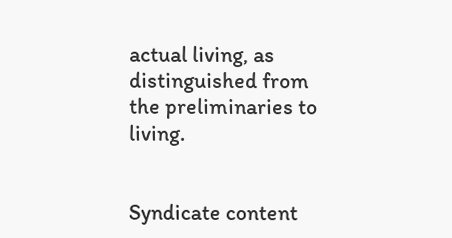actual living, as distinguished from the preliminaries to living.


Syndicate content